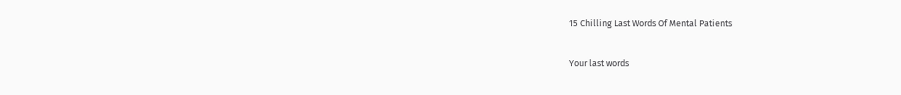15 Chilling Last Words Of Mental Patients

Your last words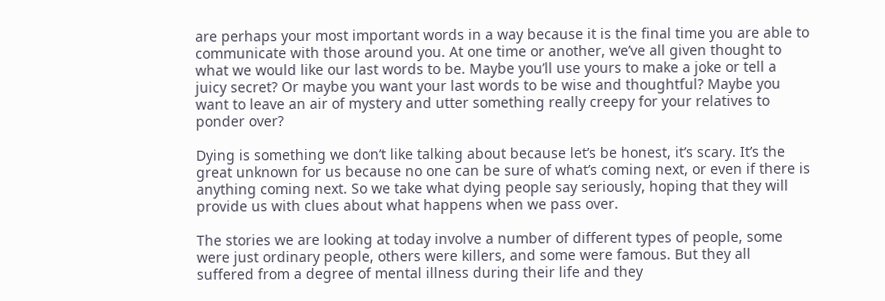are perhaps your most important words in a way because it is the final time you are able to communicate with those around you. At one time or another, we’ve all given thought to what we would like our last words to be. Maybe you’ll use yours to make a joke or tell a juicy secret? Or maybe you want your last words to be wise and thoughtful? Maybe you want to leave an air of mystery and utter something really creepy for your relatives to ponder over?

Dying is something we don’t like talking about because let’s be honest, it’s scary. It’s the great unknown for us because no one can be sure of what’s coming next, or even if there is anything coming next. So we take what dying people say seriously, hoping that they will provide us with clues about what happens when we pass over.

The stories we are looking at today involve a number of different types of people, some were just ordinary people, others were killers, and some were famous. But they all suffered from a degree of mental illness during their life and they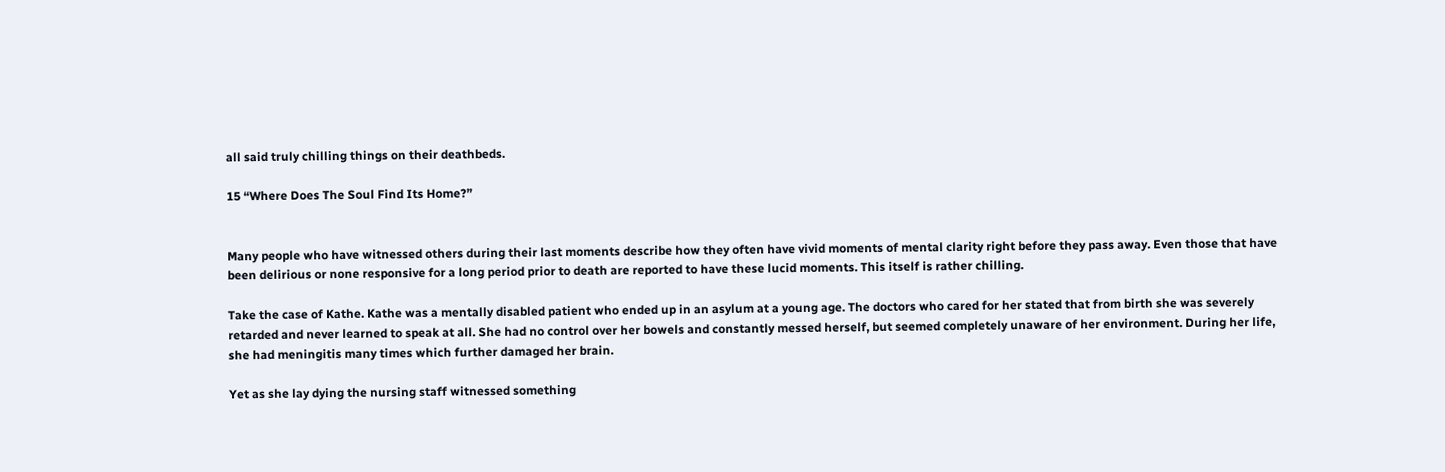all said truly chilling things on their deathbeds.

15 “Where Does The Soul Find Its Home?”


Many people who have witnessed others during their last moments describe how they often have vivid moments of mental clarity right before they pass away. Even those that have been delirious or none responsive for a long period prior to death are reported to have these lucid moments. This itself is rather chilling.

Take the case of Kathe. Kathe was a mentally disabled patient who ended up in an asylum at a young age. The doctors who cared for her stated that from birth she was severely retarded and never learned to speak at all. She had no control over her bowels and constantly messed herself, but seemed completely unaware of her environment. During her life, she had meningitis many times which further damaged her brain.

Yet as she lay dying the nursing staff witnessed something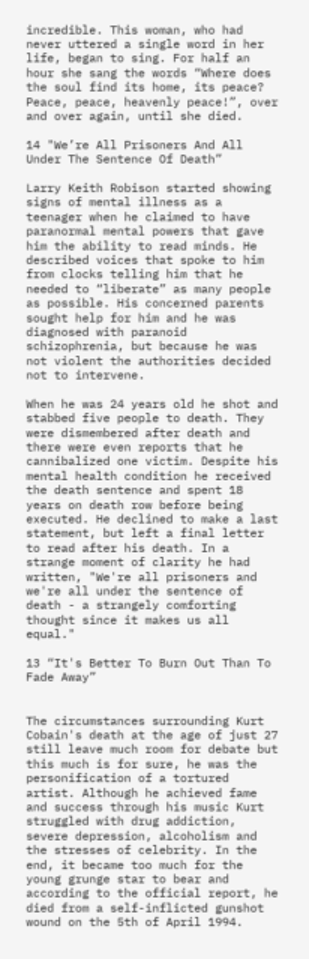incredible. This woman, who had never uttered a single word in her life, began to sing. For half an hour she sang the words “Where does the soul find its home, its peace? Peace, peace, heavenly peace!”, over and over again, until she died.

14 "We’re All Prisoners And All Under The Sentence Of Death”

Larry Keith Robison started showing signs of mental illness as a teenager when he claimed to have paranormal mental powers that gave him the ability to read minds. He described voices that spoke to him from clocks telling him that he needed to “liberate” as many people as possible. His concerned parents sought help for him and he was diagnosed with paranoid schizophrenia, but because he was not violent the authorities decided not to intervene.

When he was 24 years old he shot and stabbed five people to death. They were dismembered after death and there were even reports that he cannibalized one victim. Despite his mental health condition he received the death sentence and spent 18 years on death row before being executed. He declined to make a last statement, but left a final letter to read after his death. In a strange moment of clarity he had written, "We're all prisoners and we're all under the sentence of death - a strangely comforting thought since it makes us all equal."

13 “It's Better To Burn Out Than To Fade Away”


The circumstances surrounding Kurt Cobain's death at the age of just 27 still leave much room for debate but this much is for sure, he was the personification of a tortured artist. Although he achieved fame and success through his music Kurt struggled with drug addiction, severe depression, alcoholism and the stresses of celebrity. In the end, it became too much for the young grunge star to bear and according to the official report, he died from a self-inflicted gunshot wound on the 5th of April 1994.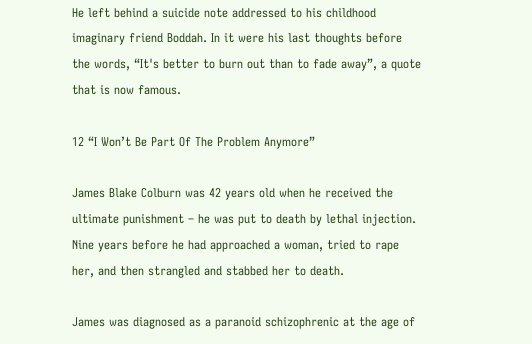He left behind a suicide note addressed to his childhood imaginary friend Boddah. In it were his last thoughts before the words, “It's better to burn out than to fade away”, a quote that is now famous.

12 “I Won’t Be Part Of The Problem Anymore”

James Blake Colburn was 42 years old when he received the ultimate punishment – he was put to death by lethal injection. Nine years before he had approached a woman, tried to rape her, and then strangled and stabbed her to death.

James was diagnosed as a paranoid schizophrenic at the age of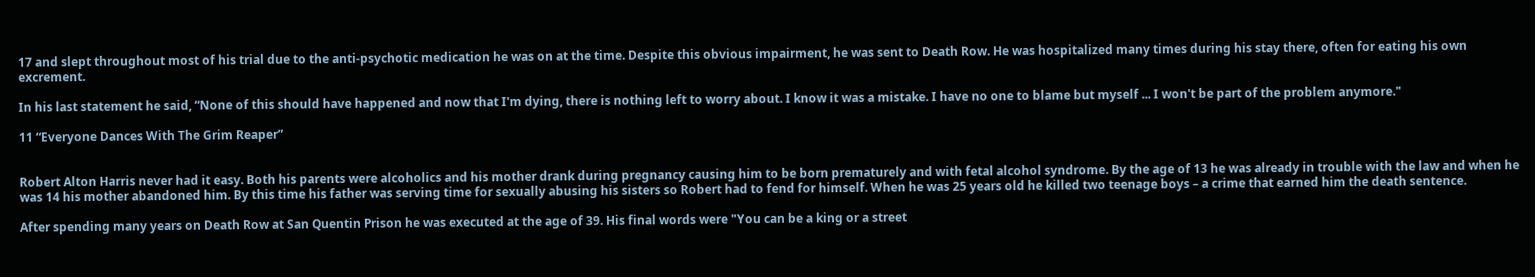17 and slept throughout most of his trial due to the anti-psychotic medication he was on at the time. Despite this obvious impairment, he was sent to Death Row. He was hospitalized many times during his stay there, often for eating his own excrement.

In his last statement he said, “None of this should have happened and now that I'm dying, there is nothing left to worry about. I know it was a mistake. I have no one to blame but myself ... I won't be part of the problem anymore."

11 “Everyone Dances With The Grim Reaper”


Robert Alton Harris never had it easy. Both his parents were alcoholics and his mother drank during pregnancy causing him to be born prematurely and with fetal alcohol syndrome. By the age of 13 he was already in trouble with the law and when he was 14 his mother abandoned him. By this time his father was serving time for sexually abusing his sisters so Robert had to fend for himself. When he was 25 years old he killed two teenage boys – a crime that earned him the death sentence.

After spending many years on Death Row at San Quentin Prison he was executed at the age of 39. His final words were "You can be a king or a street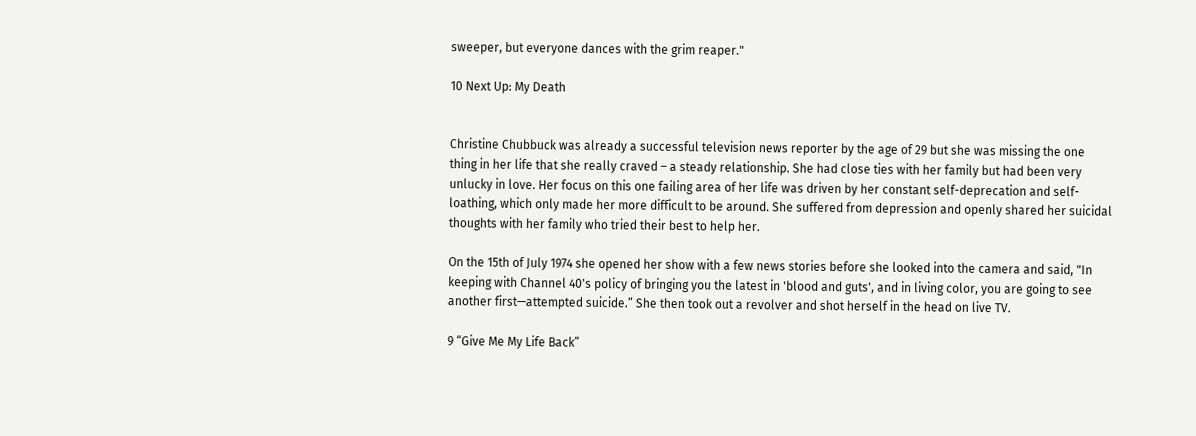sweeper, but everyone dances with the grim reaper."

10 Next Up: My Death


Christine Chubbuck was already a successful television news reporter by the age of 29 but she was missing the one thing in her life that she really craved – a steady relationship. She had close ties with her family but had been very unlucky in love. Her focus on this one failing area of her life was driven by her constant self-deprecation and self-loathing, which only made her more difficult to be around. She suffered from depression and openly shared her suicidal thoughts with her family who tried their best to help her.

On the 15th of July 1974 she opened her show with a few news stories before she looked into the camera and said, "In keeping with Channel 40's policy of bringing you the latest in 'blood and guts', and in living color, you are going to see another first—attempted suicide.” She then took out a revolver and shot herself in the head on live TV.

9 “Give Me My Life Back”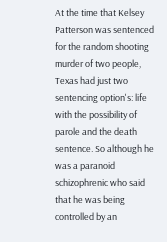At the time that Kelsey Patterson was sentenced for the random shooting murder of two people, Texas had just two sentencing option's: life with the possibility of parole and the death sentence. So although he was a paranoid schizophrenic who said that he was being controlled by an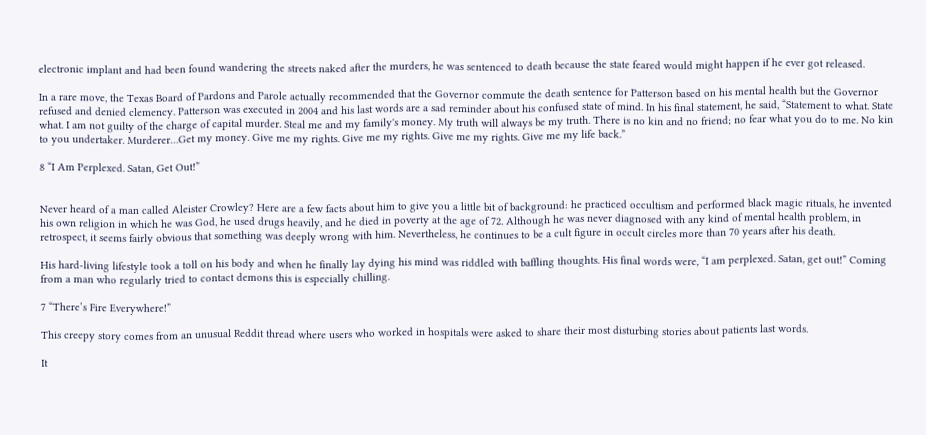electronic implant and had been found wandering the streets naked after the murders, he was sentenced to death because the state feared would might happen if he ever got released.

In a rare move, the Texas Board of Pardons and Parole actually recommended that the Governor commute the death sentence for Patterson based on his mental health but the Governor refused and denied clemency. Patterson was executed in 2004 and his last words are a sad reminder about his confused state of mind. In his final statement, he said, “Statement to what. State what. I am not guilty of the charge of capital murder. Steal me and my family's money. My truth will always be my truth. There is no kin and no friend; no fear what you do to me. No kin to you undertaker. Murderer…Get my money. Give me my rights. Give me my rights. Give me my rights. Give me my life back.”

8 “I Am Perplexed. Satan, Get Out!”


Never heard of a man called Aleister Crowley? Here are a few facts about him to give you a little bit of background: he practiced occultism and performed black magic rituals, he invented his own religion in which he was God, he used drugs heavily, and he died in poverty at the age of 72. Although he was never diagnosed with any kind of mental health problem, in retrospect, it seems fairly obvious that something was deeply wrong with him. Nevertheless, he continues to be a cult figure in occult circles more than 70 years after his death.

His hard-living lifestyle took a toll on his body and when he finally lay dying his mind was riddled with baffling thoughts. His final words were, “I am perplexed. Satan, get out!” Coming from a man who regularly tried to contact demons this is especially chilling.

7 “There’s Fire Everywhere!”

This creepy story comes from an unusual Reddit thread where users who worked in hospitals were asked to share their most disturbing stories about patients last words.

It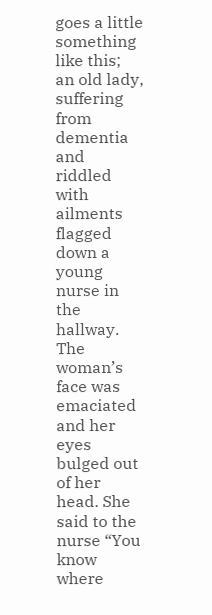goes a little something like this; an old lady, suffering from dementia and riddled with ailments flagged down a young nurse in the hallway. The woman’s face was emaciated and her eyes bulged out of her head. She said to the nurse “You know where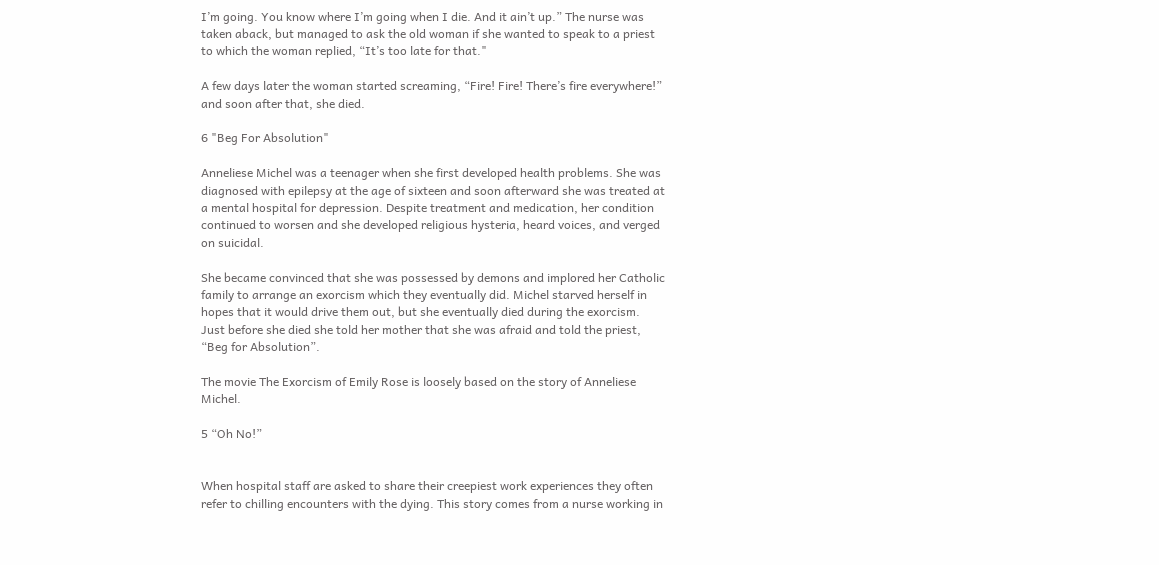I’m going. You know where I’m going when I die. And it ain’t up.” The nurse was taken aback, but managed to ask the old woman if she wanted to speak to a priest to which the woman replied, “It’s too late for that."

A few days later the woman started screaming, “Fire! Fire! There’s fire everywhere!” and soon after that, she died.

6 "Beg For Absolution"

Anneliese Michel was a teenager when she first developed health problems. She was diagnosed with epilepsy at the age of sixteen and soon afterward she was treated at a mental hospital for depression. Despite treatment and medication, her condition continued to worsen and she developed religious hysteria, heard voices, and verged on suicidal.

She became convinced that she was possessed by demons and implored her Catholic family to arrange an exorcism which they eventually did. Michel starved herself in hopes that it would drive them out, but she eventually died during the exorcism. Just before she died she told her mother that she was afraid and told the priest, “Beg for Absolution”.

The movie The Exorcism of Emily Rose is loosely based on the story of Anneliese Michel.

5 “Oh No!”


When hospital staff are asked to share their creepiest work experiences they often refer to chilling encounters with the dying. This story comes from a nurse working in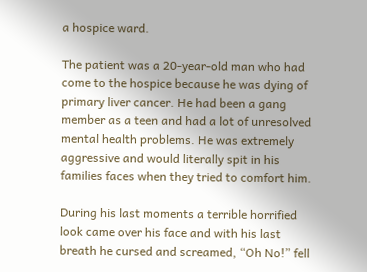a hospice ward.

The patient was a 20-year-old man who had come to the hospice because he was dying of primary liver cancer. He had been a gang member as a teen and had a lot of unresolved mental health problems. He was extremely aggressive and would literally spit in his families faces when they tried to comfort him.

During his last moments a terrible horrified look came over his face and with his last breath he cursed and screamed, “Oh No!” fell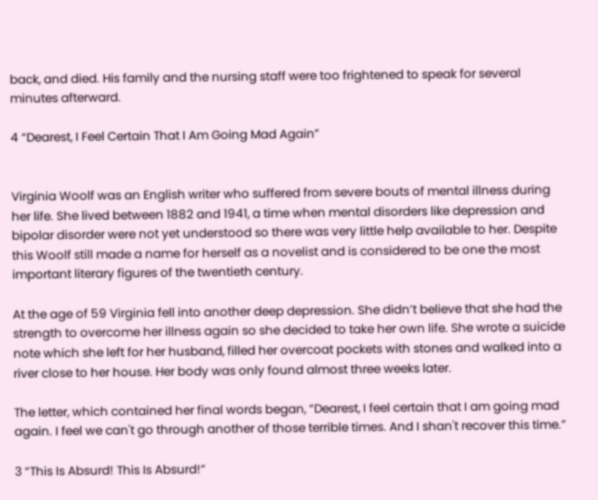back, and died. His family and the nursing staff were too frightened to speak for several minutes afterward.

4 “Dearest, I Feel Certain That I Am Going Mad Again”


Virginia Woolf was an English writer who suffered from severe bouts of mental illness during her life. She lived between 1882 and 1941, a time when mental disorders like depression and bipolar disorder were not yet understood so there was very little help available to her. Despite this Woolf still made a name for herself as a novelist and is considered to be one the most important literary figures of the twentieth century.

At the age of 59 Virginia fell into another deep depression. She didn’t believe that she had the strength to overcome her illness again so she decided to take her own life. She wrote a suicide note which she left for her husband, filled her overcoat pockets with stones and walked into a river close to her house. Her body was only found almost three weeks later.

The letter, which contained her final words began, “Dearest, I feel certain that I am going mad again. I feel we can't go through another of those terrible times. And I shan't recover this time.”

3 “This Is Absurd! This Is Absurd!”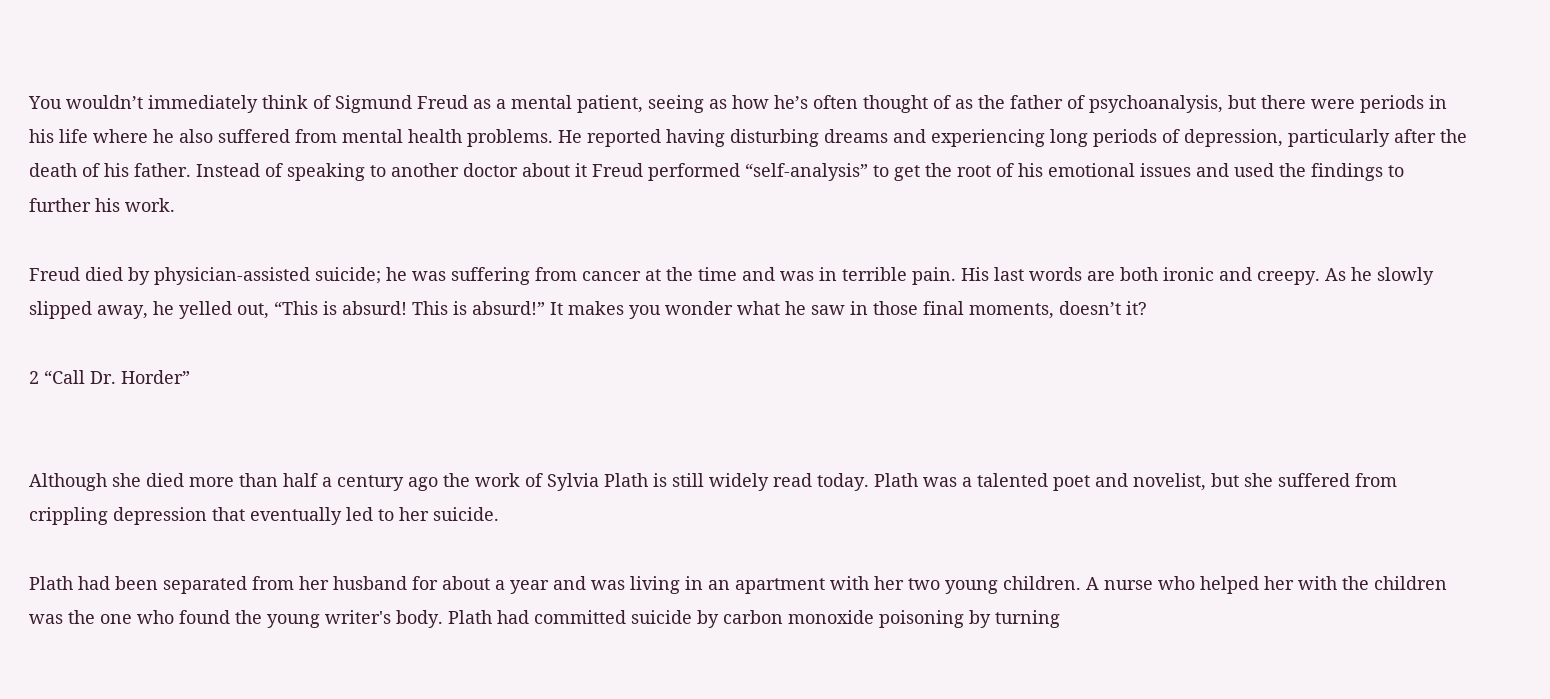You wouldn’t immediately think of Sigmund Freud as a mental patient, seeing as how he’s often thought of as the father of psychoanalysis, but there were periods in his life where he also suffered from mental health problems. He reported having disturbing dreams and experiencing long periods of depression, particularly after the death of his father. Instead of speaking to another doctor about it Freud performed “self-analysis” to get the root of his emotional issues and used the findings to further his work.

Freud died by physician-assisted suicide; he was suffering from cancer at the time and was in terrible pain. His last words are both ironic and creepy. As he slowly slipped away, he yelled out, “This is absurd! This is absurd!” It makes you wonder what he saw in those final moments, doesn’t it?

2 “Call Dr. Horder”


Although she died more than half a century ago the work of Sylvia Plath is still widely read today. Plath was a talented poet and novelist, but she suffered from crippling depression that eventually led to her suicide.

Plath had been separated from her husband for about a year and was living in an apartment with her two young children. A nurse who helped her with the children was the one who found the young writer's body. Plath had committed suicide by carbon monoxide poisoning by turning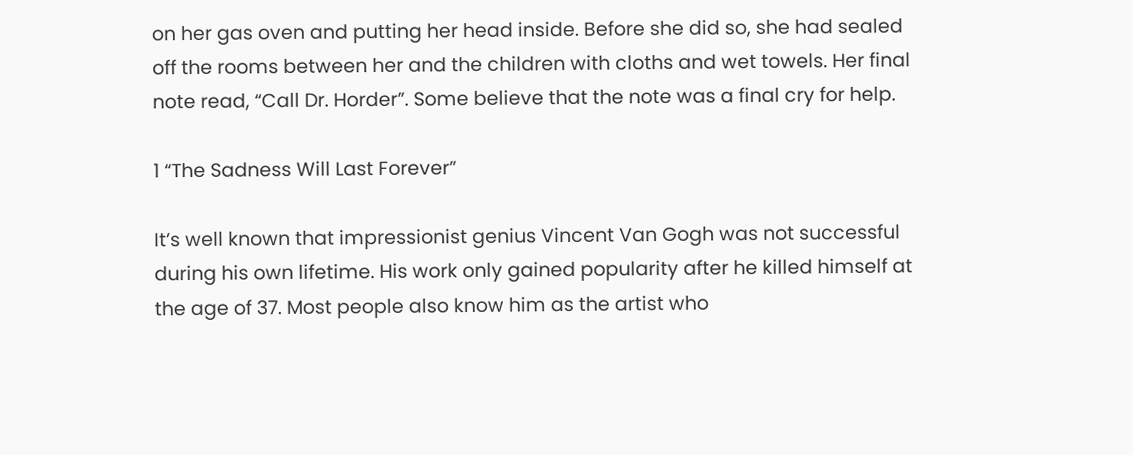on her gas oven and putting her head inside. Before she did so, she had sealed off the rooms between her and the children with cloths and wet towels. Her final note read, “Call Dr. Horder”. Some believe that the note was a final cry for help.

1 “The Sadness Will Last Forever”

It’s well known that impressionist genius Vincent Van Gogh was not successful during his own lifetime. His work only gained popularity after he killed himself at the age of 37. Most people also know him as the artist who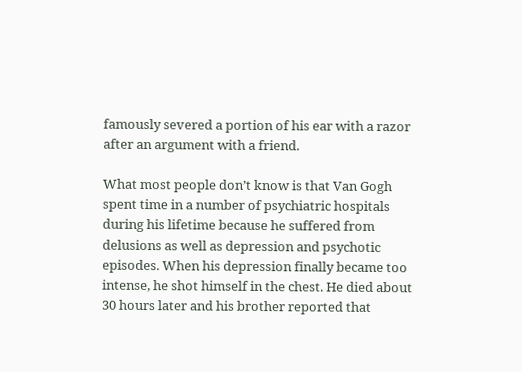famously severed a portion of his ear with a razor after an argument with a friend.

What most people don’t know is that Van Gogh spent time in a number of psychiatric hospitals during his lifetime because he suffered from delusions as well as depression and psychotic episodes. When his depression finally became too intense, he shot himself in the chest. He died about 30 hours later and his brother reported that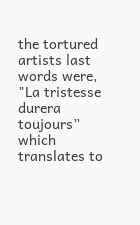the tortured artists last words were, "La tristesse durera toujours” which translates to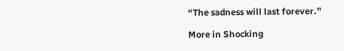“The sadness will last forever.”

More in Shocking